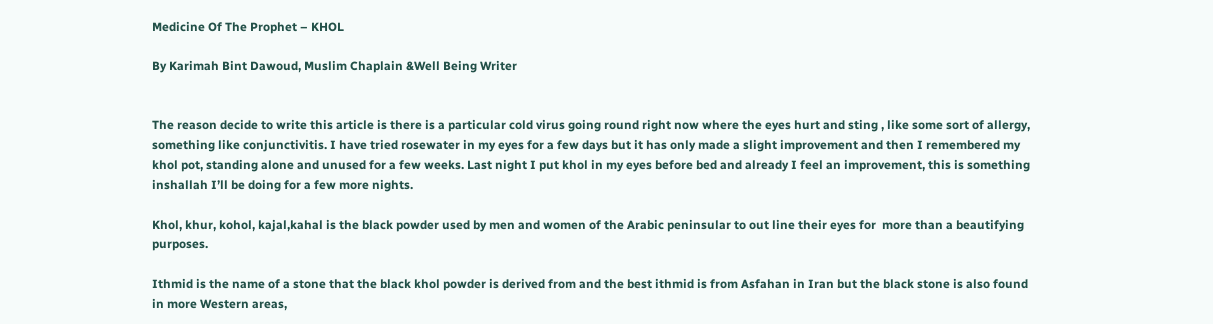Medicine Of The Prophet – KHOL

By Karimah Bint Dawoud, Muslim Chaplain &Well Being Writer


The reason decide to write this article is there is a particular cold virus going round right now where the eyes hurt and sting , like some sort of allergy, something like conjunctivitis. I have tried rosewater in my eyes for a few days but it has only made a slight improvement and then I remembered my khol pot, standing alone and unused for a few weeks. Last night I put khol in my eyes before bed and already I feel an improvement, this is something inshallah I’ll be doing for a few more nights.

Khol, khur, kohol, kajal,kahal is the black powder used by men and women of the Arabic peninsular to out line their eyes for  more than a beautifying purposes.

Ithmid is the name of a stone that the black khol powder is derived from and the best ithmid is from Asfahan in Iran but the black stone is also found in more Western areas,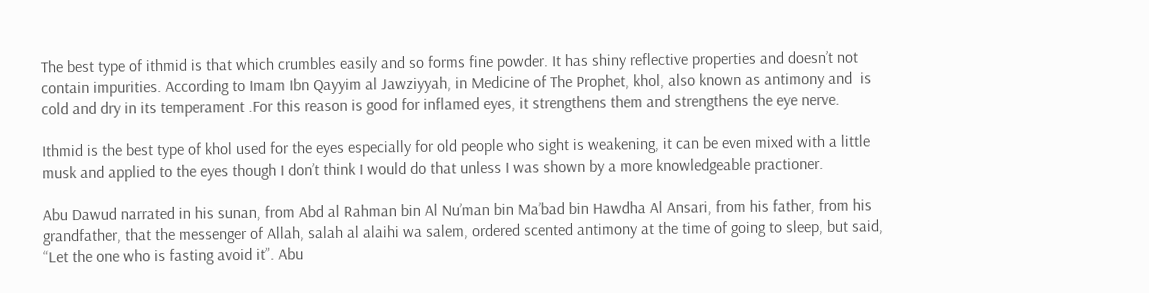The best type of ithmid is that which crumbles easily and so forms fine powder. It has shiny reflective properties and doesn’t not contain impurities. According to Imam Ibn Qayyim al Jawziyyah, in Medicine of The Prophet, khol, also known as antimony and  is cold and dry in its temperament .For this reason is good for inflamed eyes, it strengthens them and strengthens the eye nerve.

Ithmid is the best type of khol used for the eyes especially for old people who sight is weakening, it can be even mixed with a little musk and applied to the eyes though I don’t think I would do that unless I was shown by a more knowledgeable practioner.

Abu Dawud narrated in his sunan, from Abd al Rahman bin Al Nu’man bin Ma’bad bin Hawdha Al Ansari, from his father, from his grandfather, that the messenger of Allah, salah al alaihi wa salem, ordered scented antimony at the time of going to sleep, but said, “Let the one who is fasting avoid it”. Abu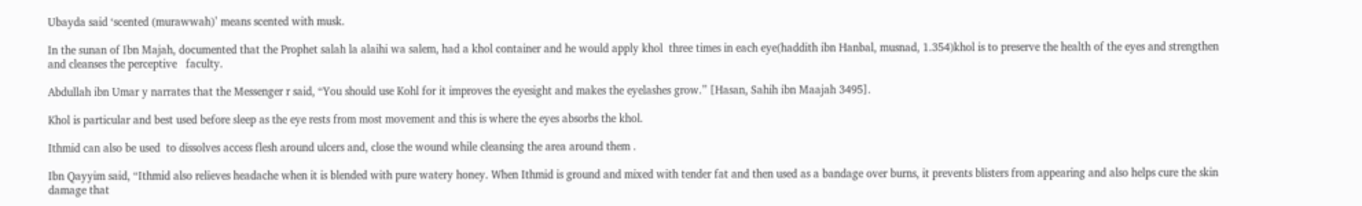Ubayda said ‘scented (murawwah)’ means scented with musk.

In the sunan of Ibn Majah, documented that the Prophet salah la alaihi wa salem, had a khol container and he would apply khol  three times in each eye(haddith ibn Hanbal, musnad, 1.354)khol is to preserve the health of the eyes and strengthen  and cleanses the perceptive   faculty.

Abdullah ibn Umar y narrates that the Messenger r said, “You should use Kohl for it improves the eyesight and makes the eyelashes grow.” [Hasan, Sahih ibn Maajah 3495].

Khol is particular and best used before sleep as the eye rests from most movement and this is where the eyes absorbs the khol.

Ithmid can also be used  to dissolves access flesh around ulcers and, close the wound while cleansing the area around them .

Ibn Qayyim said, “Ithmid also relieves headache when it is blended with pure watery honey. When Ithmid is ground and mixed with tender fat and then used as a bandage over burns, it prevents blisters from appearing and also helps cure the skin damage that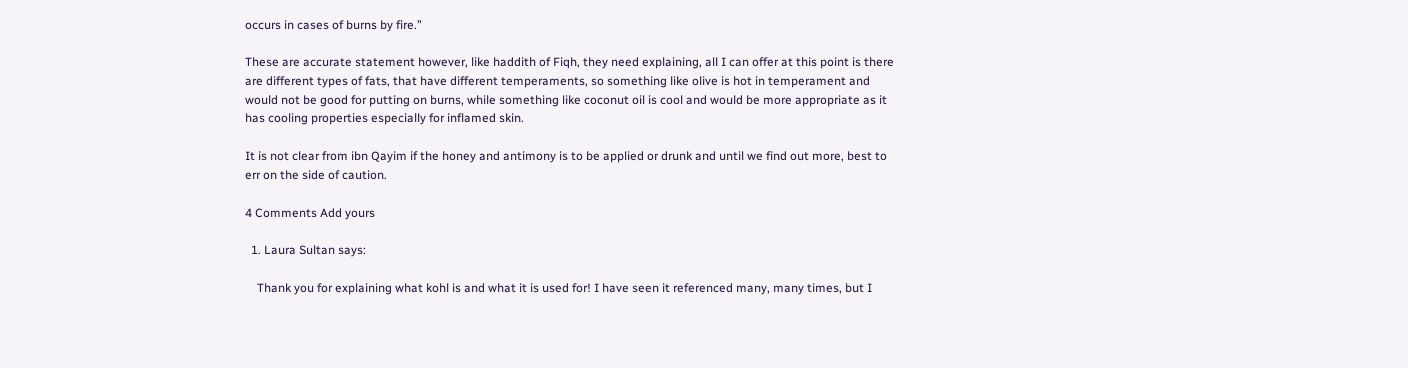occurs in cases of burns by fire.”

These are accurate statement however, like haddith of Fiqh, they need explaining, all I can offer at this point is there are different types of fats, that have different temperaments, so something like olive is hot in temperament and would not be good for putting on burns, while something like coconut oil is cool and would be more appropriate as it has cooling properties especially for inflamed skin.

It is not clear from ibn Qayim if the honey and antimony is to be applied or drunk and until we find out more, best to err on the side of caution.

4 Comments Add yours

  1. Laura Sultan says:

    Thank you for explaining what kohl is and what it is used for! I have seen it referenced many, many times, but I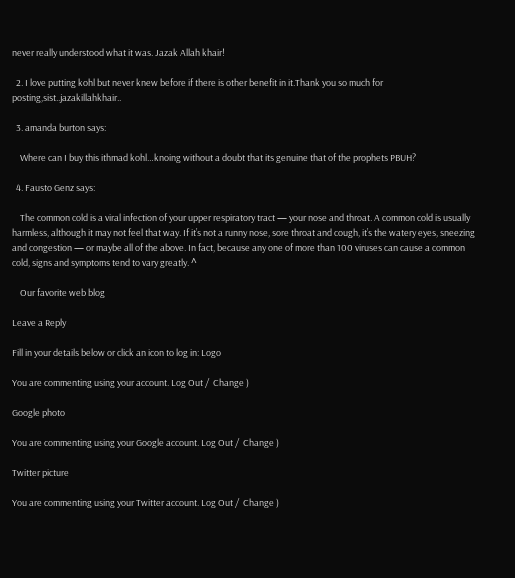never really understood what it was. Jazak Allah khair!

  2. I love putting kohl but never knew before if there is other benefit in it.Thank you so much for posting,sist..jazakillahkhair..

  3. amanda burton says:

    Where can I buy this ithmad kohl…knoing without a doubt that its genuine that of the prophets PBUH?

  4. Fausto Genz says:

    The common cold is a viral infection of your upper respiratory tract — your nose and throat. A common cold is usually harmless, although it may not feel that way. If it’s not a runny nose, sore throat and cough, it’s the watery eyes, sneezing and congestion — or maybe all of the above. In fact, because any one of more than 100 viruses can cause a common cold, signs and symptoms tend to vary greatly. ^

    Our favorite web blog

Leave a Reply

Fill in your details below or click an icon to log in: Logo

You are commenting using your account. Log Out /  Change )

Google photo

You are commenting using your Google account. Log Out /  Change )

Twitter picture

You are commenting using your Twitter account. Log Out /  Change )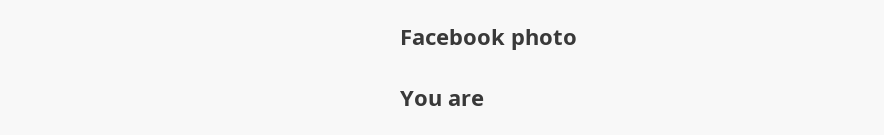Facebook photo

You are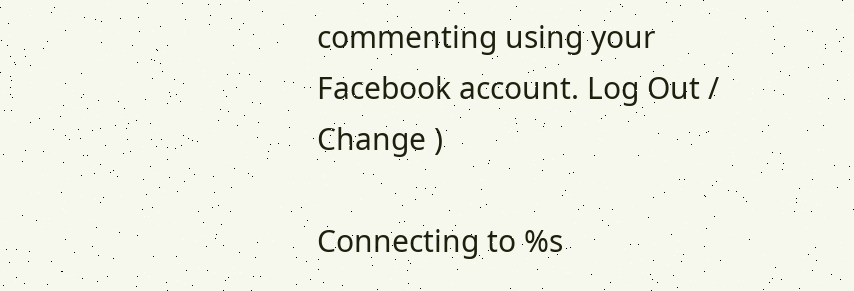commenting using your Facebook account. Log Out /  Change )

Connecting to %s